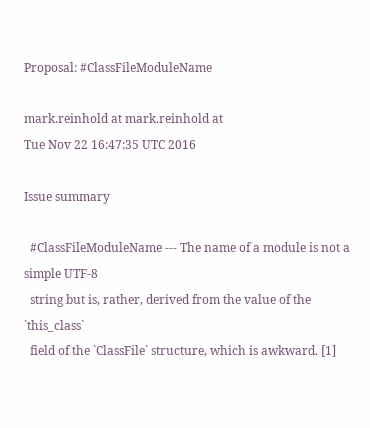Proposal: #ClassFileModuleName

mark.reinhold at mark.reinhold at
Tue Nov 22 16:47:35 UTC 2016

Issue summary

  #ClassFileModuleName --- The name of a module is not a simple UTF-8
  string but is, rather, derived from the value of the `this_class`
  field of the `ClassFile` structure, which is awkward. [1]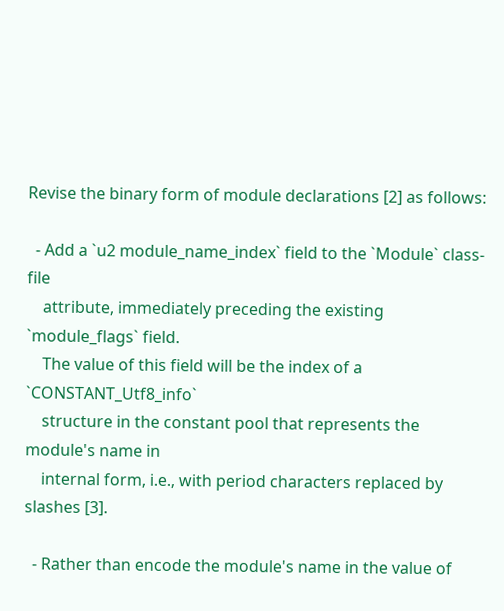Revise the binary form of module declarations [2] as follows:

  - Add a `u2 module_name_index` field to the `Module` class-file
    attribute, immediately preceding the existing `module_flags` field.
    The value of this field will be the index of a `CONSTANT_Utf8_info`
    structure in the constant pool that represents the module's name in
    internal form, i.e., with period characters replaced by slashes [3].

  - Rather than encode the module's name in the value of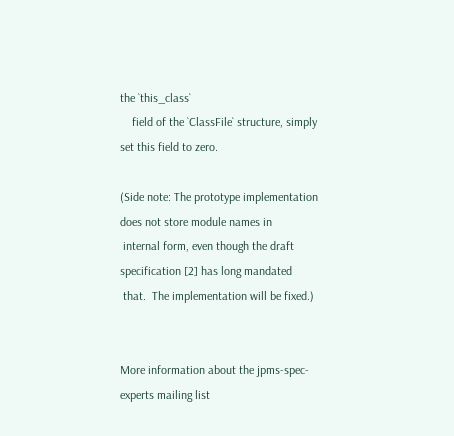the `this_class`
    field of the `ClassFile` structure, simply set this field to zero.

(Side note: The prototype implementation does not store module names in
 internal form, even though the draft specification [2] has long mandated
 that.  The implementation will be fixed.)


More information about the jpms-spec-experts mailing list